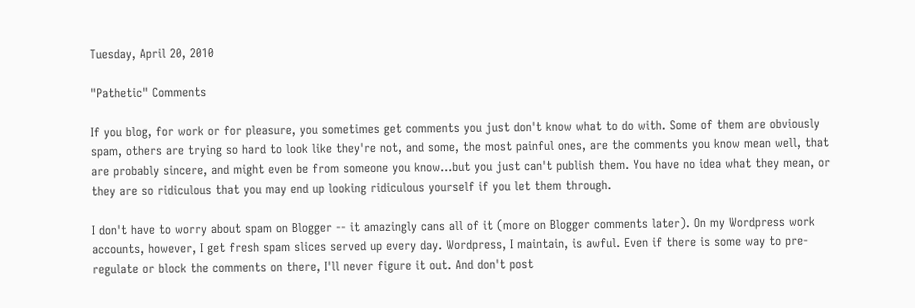Tuesday, April 20, 2010

"Pathetic" Comments

If you blog, for work or for pleasure, you sometimes get comments you just don't know what to do with. Some of them are obviously spam, others are trying so hard to look like they're not, and some, the most painful ones, are the comments you know mean well, that are probably sincere, and might even be from someone you know...but you just can't publish them. You have no idea what they mean, or they are so ridiculous that you may end up looking ridiculous yourself if you let them through.

I don't have to worry about spam on Blogger -- it amazingly cans all of it (more on Blogger comments later). On my Wordpress work accounts, however, I get fresh spam slices served up every day. Wordpress, I maintain, is awful. Even if there is some way to pre-regulate or block the comments on there, I'll never figure it out. And don't post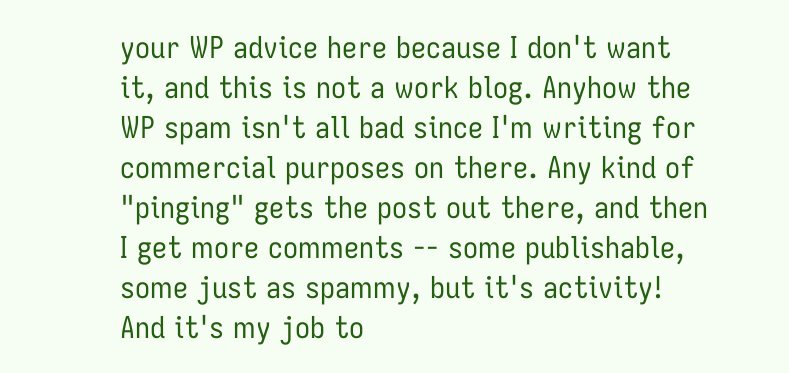your WP advice here because I don't want it, and this is not a work blog. Anyhow the WP spam isn't all bad since I'm writing for commercial purposes on there. Any kind of "pinging" gets the post out there, and then I get more comments -- some publishable, some just as spammy, but it's activity! And it's my job to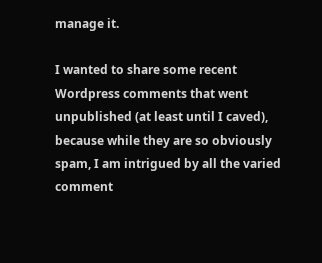manage it.

I wanted to share some recent Wordpress comments that went unpublished (at least until I caved), because while they are so obviously spam, I am intrigued by all the varied comment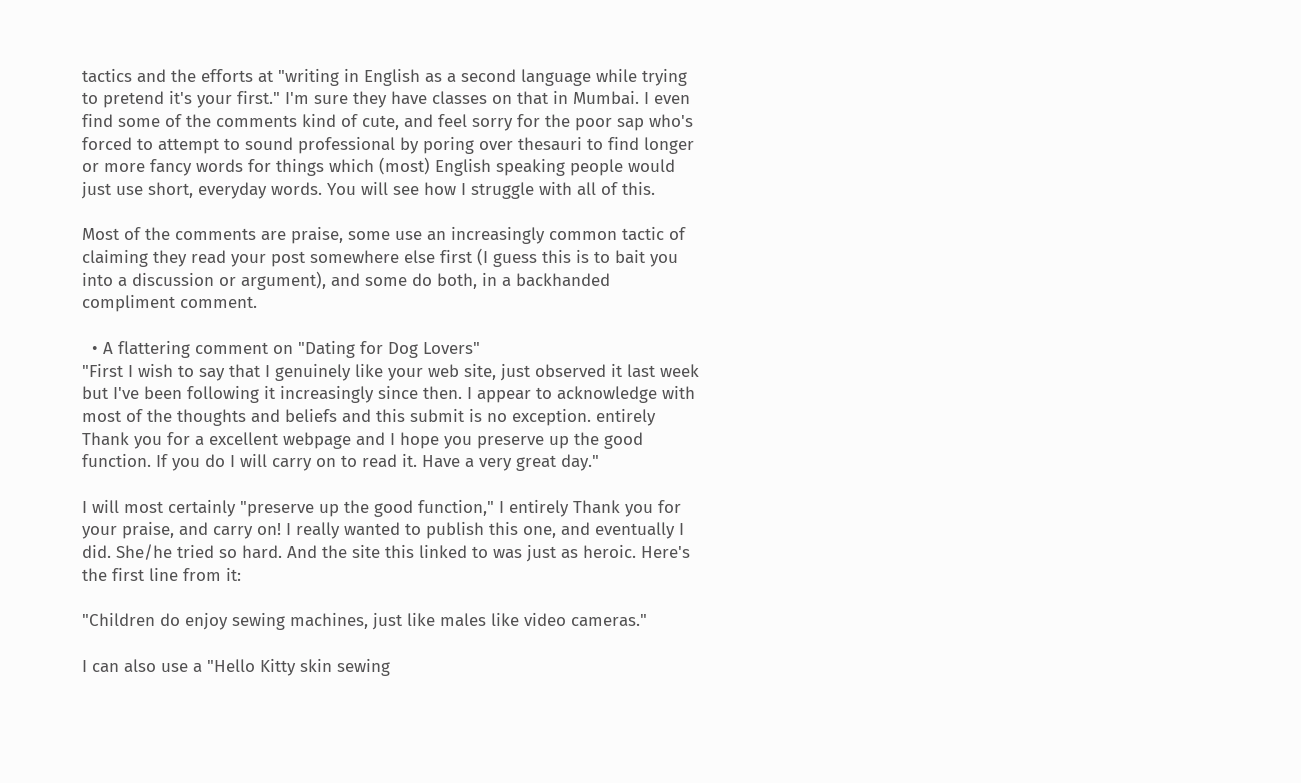tactics and the efforts at "writing in English as a second language while trying to pretend it's your first." I'm sure they have classes on that in Mumbai. I even find some of the comments kind of cute, and feel sorry for the poor sap who's forced to attempt to sound professional by poring over thesauri to find longer or more fancy words for things which (most) English speaking people would just use short, everyday words. You will see how I struggle with all of this.

Most of the comments are praise, some use an increasingly common tactic of claiming they read your post somewhere else first (I guess this is to bait you into a discussion or argument), and some do both, in a backhanded compliment comment.

  • A flattering comment on "Dating for Dog Lovers"
"First I wish to say that I genuinely like your web site, just observed it last week but I've been following it increasingly since then. I appear to acknowledge with most of the thoughts and beliefs and this submit is no exception. entirely Thank you for a excellent webpage and I hope you preserve up the good function. If you do I will carry on to read it. Have a very great day."

I will most certainly "preserve up the good function," I entirely Thank you for your praise, and carry on! I really wanted to publish this one, and eventually I did. She/he tried so hard. And the site this linked to was just as heroic. Here's the first line from it:

"Children do enjoy sewing machines, just like males like video cameras."

I can also use a "Hello Kitty skin sewing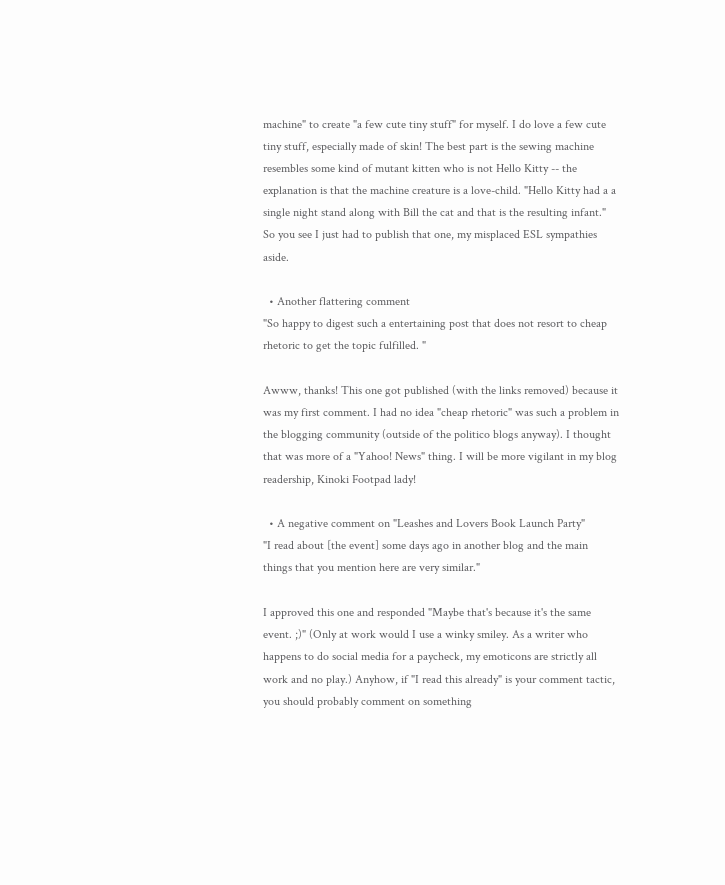machine" to create "a few cute tiny stuff" for myself. I do love a few cute tiny stuff, especially made of skin! The best part is the sewing machine resembles some kind of mutant kitten who is not Hello Kitty -- the explanation is that the machine creature is a love-child. "Hello Kitty had a a single night stand along with Bill the cat and that is the resulting infant." So you see I just had to publish that one, my misplaced ESL sympathies aside.

  • Another flattering comment
"So happy to digest such a entertaining post that does not resort to cheap rhetoric to get the topic fulfilled. "

Awww, thanks! This one got published (with the links removed) because it was my first comment. I had no idea "cheap rhetoric" was such a problem in the blogging community (outside of the politico blogs anyway). I thought that was more of a "Yahoo! News" thing. I will be more vigilant in my blog readership, Kinoki Footpad lady!

  • A negative comment on "Leashes and Lovers Book Launch Party"
"I read about [the event] some days ago in another blog and the main things that you mention here are very similar."

I approved this one and responded "Maybe that's because it's the same event. ;)" (Only at work would I use a winky smiley. As a writer who happens to do social media for a paycheck, my emoticons are strictly all work and no play.) Anyhow, if "I read this already" is your comment tactic, you should probably comment on something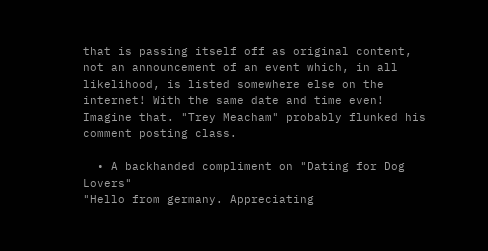that is passing itself off as original content, not an announcement of an event which, in all likelihood, is listed somewhere else on the internet! With the same date and time even! Imagine that. "Trey Meacham" probably flunked his comment posting class.

  • A backhanded compliment on "Dating for Dog Lovers"
"Hello from germany. Appreciating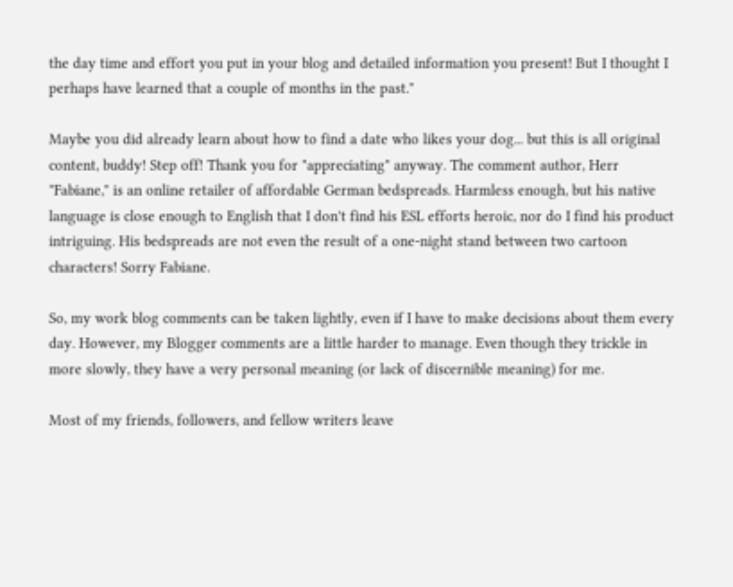the day time and effort you put in your blog and detailed information you present! But I thought I perhaps have learned that a couple of months in the past."

Maybe you did already learn about how to find a date who likes your dog... but this is all original content, buddy! Step off! Thank you for "appreciating" anyway. The comment author, Herr "Fabiane," is an online retailer of affordable German bedspreads. Harmless enough, but his native language is close enough to English that I don't find his ESL efforts heroic, nor do I find his product intriguing. His bedspreads are not even the result of a one-night stand between two cartoon characters! Sorry Fabiane.

So, my work blog comments can be taken lightly, even if I have to make decisions about them every day. However, my Blogger comments are a little harder to manage. Even though they trickle in more slowly, they have a very personal meaning (or lack of discernible meaning) for me.

Most of my friends, followers, and fellow writers leave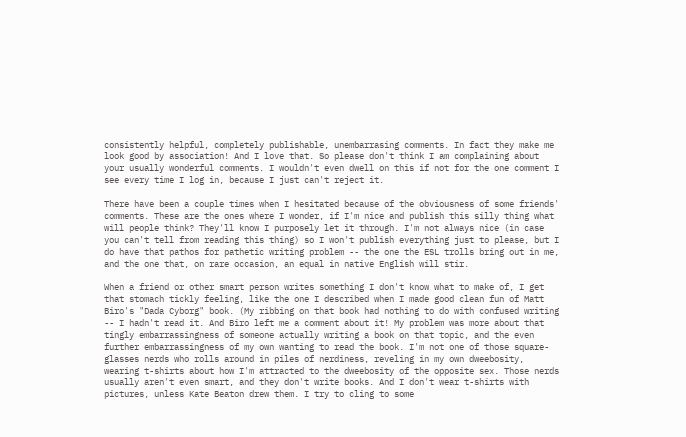consistently helpful, completely publishable, unembarrasing comments. In fact they make me look good by association! And I love that. So please don't think I am complaining about your usually wonderful comments. I wouldn't even dwell on this if not for the one comment I see every time I log in, because I just can't reject it.

There have been a couple times when I hesitated because of the obviousness of some friends' comments. These are the ones where I wonder, if I'm nice and publish this silly thing what will people think? They'll know I purposely let it through. I'm not always nice (in case you can't tell from reading this thing) so I won't publish everything just to please, but I do have that pathos for pathetic writing problem -- the one the ESL trolls bring out in me, and the one that, on rare occasion, an equal in native English will stir.

When a friend or other smart person writes something I don't know what to make of, I get that stomach tickly feeling, like the one I described when I made good clean fun of Matt Biro's "Dada Cyborg" book. (My ribbing on that book had nothing to do with confused writing -- I hadn't read it. And Biro left me a comment about it! My problem was more about that tingly embarrassingness of someone actually writing a book on that topic, and the even further embarrassingness of my own wanting to read the book. I'm not one of those square-glasses nerds who rolls around in piles of nerdiness, reveling in my own dweebosity, wearing t-shirts about how I'm attracted to the dweebosity of the opposite sex. Those nerds usually aren't even smart, and they don't write books. And I don't wear t-shirts with pictures, unless Kate Beaton drew them. I try to cling to some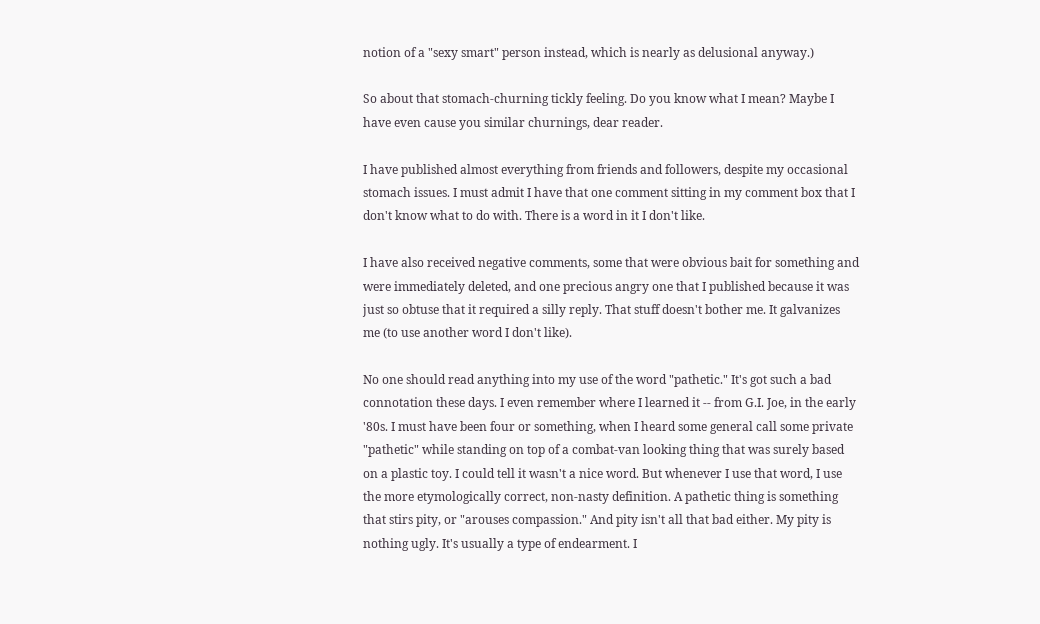notion of a "sexy smart" person instead, which is nearly as delusional anyway.)

So about that stomach-churning tickly feeling. Do you know what I mean? Maybe I have even cause you similar churnings, dear reader.

I have published almost everything from friends and followers, despite my occasional stomach issues. I must admit I have that one comment sitting in my comment box that I don't know what to do with. There is a word in it I don't like.

I have also received negative comments, some that were obvious bait for something and were immediately deleted, and one precious angry one that I published because it was just so obtuse that it required a silly reply. That stuff doesn't bother me. It galvanizes me (to use another word I don't like).

No one should read anything into my use of the word "pathetic." It's got such a bad connotation these days. I even remember where I learned it -- from G.I. Joe, in the early '80s. I must have been four or something, when I heard some general call some private "pathetic" while standing on top of a combat-van looking thing that was surely based on a plastic toy. I could tell it wasn't a nice word. But whenever I use that word, I use the more etymologically correct, non-nasty definition. A pathetic thing is something that stirs pity, or "arouses compassion." And pity isn't all that bad either. My pity is nothing ugly. It's usually a type of endearment. I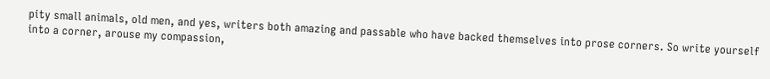pity small animals, old men, and yes, writers both amazing and passable who have backed themselves into prose corners. So write yourself into a corner, arouse my compassion,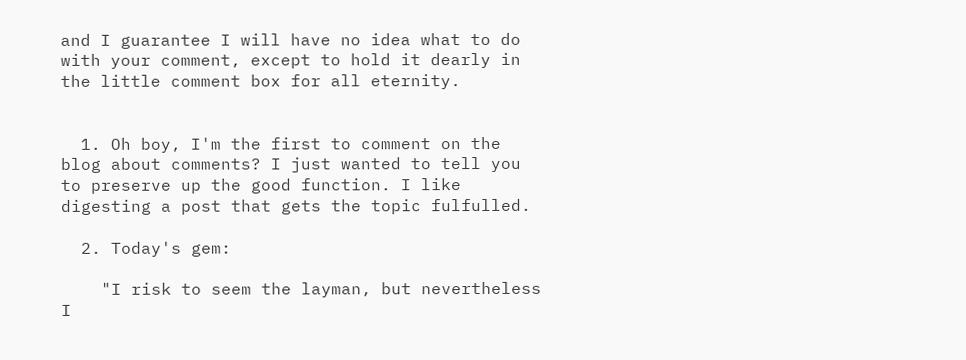and I guarantee I will have no idea what to do with your comment, except to hold it dearly in the little comment box for all eternity.


  1. Oh boy, I'm the first to comment on the blog about comments? I just wanted to tell you to preserve up the good function. I like digesting a post that gets the topic fulfulled.

  2. Today's gem:

    "I risk to seem the layman, but nevertheless I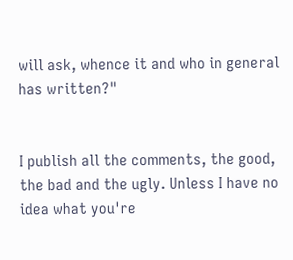will ask, whence it and who in general has written?"


I publish all the comments, the good, the bad and the ugly. Unless I have no idea what you're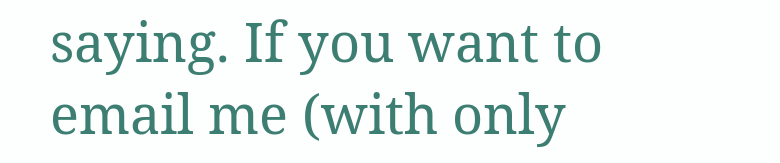saying. If you want to email me (with only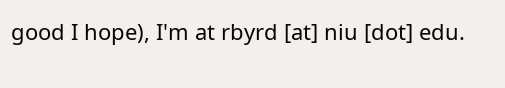good I hope), I'm at rbyrd [at] niu [dot] edu.